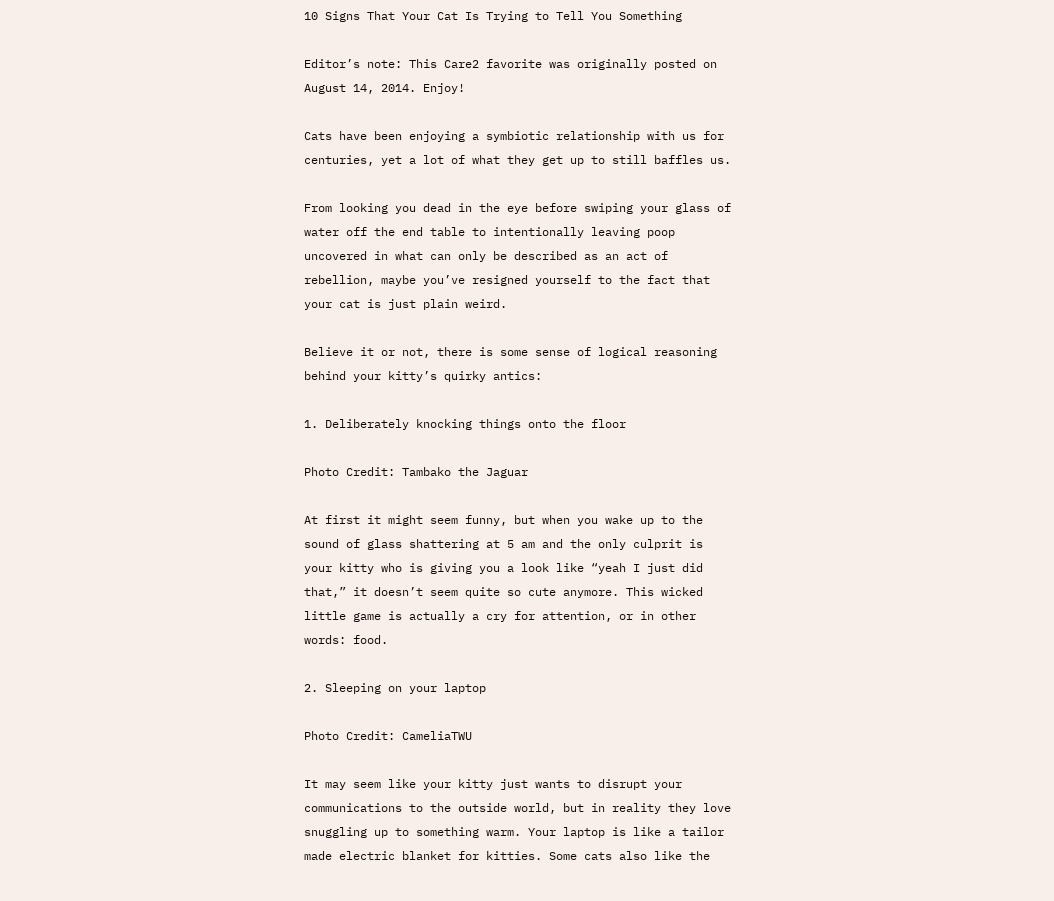10 Signs That Your Cat Is Trying to Tell You Something

Editor’s note: This Care2 favorite was originally posted on August 14, 2014. Enjoy!

Cats have been enjoying a symbiotic relationship with us for centuries, yet a lot of what they get up to still baffles us.

From looking you dead in the eye before swiping your glass of water off the end table to intentionally leaving poop uncovered in what can only be described as an act of rebellion, maybe you’ve resigned yourself to the fact that your cat is just plain weird.

Believe it or not, there is some sense of logical reasoning behind your kitty’s quirky antics:

1. Deliberately knocking things onto the floor

Photo Credit: Tambako the Jaguar

At first it might seem funny, but when you wake up to the sound of glass shattering at 5 am and the only culprit is your kitty who is giving you a look like “yeah I just did that,” it doesn’t seem quite so cute anymore. This wicked little game is actually a cry for attention, or in other words: food.

2. Sleeping on your laptop

Photo Credit: CameliaTWU

It may seem like your kitty just wants to disrupt your communications to the outside world, but in reality they love snuggling up to something warm. Your laptop is like a tailor made electric blanket for kitties. Some cats also like the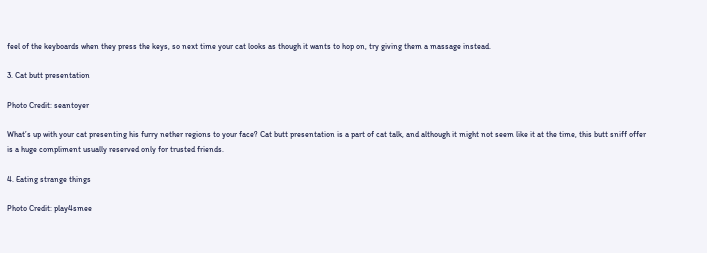feel of the keyboards when they press the keys, so next time your cat looks as though it wants to hop on, try giving them a massage instead.

3. Cat butt presentation

Photo Credit: seantoyer

What’s up with your cat presenting his furry nether regions to your face? Cat butt presentation is a part of cat talk, and although it might not seem like it at the time, this butt sniff offer is a huge compliment usually reserved only for trusted friends.

4. Eating strange things

Photo Credit: play4smee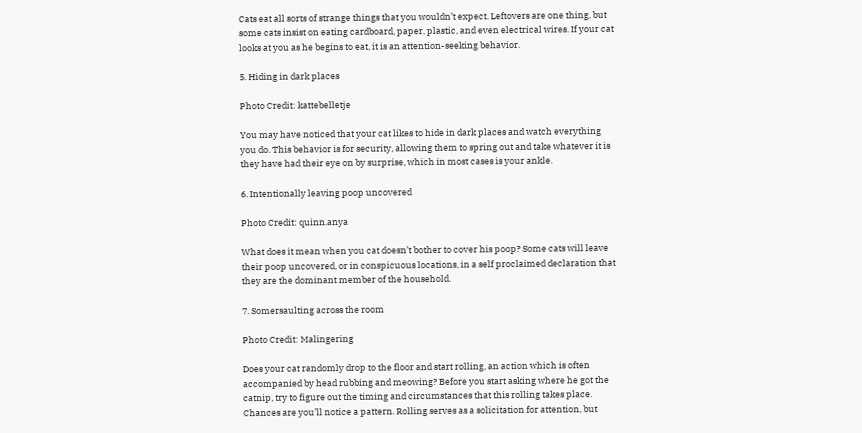Cats eat all sorts of strange things that you wouldn’t expect. Leftovers are one thing, but some cats insist on eating cardboard, paper, plastic, and even electrical wires. If your cat looks at you as he begins to eat, it is an attention-seeking behavior.

5. Hiding in dark places

Photo Credit: kattebelletje

You may have noticed that your cat likes to hide in dark places and watch everything you do. This behavior is for security, allowing them to spring out and take whatever it is they have had their eye on by surprise, which in most cases is your ankle.

6. Intentionally leaving poop uncovered

Photo Credit: quinn.anya

What does it mean when you cat doesn’t bother to cover his poop? Some cats will leave their poop uncovered, or in conspicuous locations, in a self proclaimed declaration that they are the dominant member of the household.

7. Somersaulting across the room

Photo Credit: Malingering

Does your cat randomly drop to the floor and start rolling, an action which is often accompanied by head rubbing and meowing? Before you start asking where he got the catnip, try to figure out the timing and circumstances that this rolling takes place. Chances are you’ll notice a pattern. Rolling serves as a solicitation for attention, but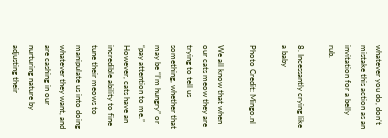whatever you do, don’t mistake this action as an invitation for a belly rub.

8. Incessantly crying like a baby

Photo Credit: Mingo.nl

We all know that when our cats meow they are trying to tell us something, whether that may be “I’m hungry” or “pay attention to me.” However, cats have an incredible ability to fine tune their meows to manipulate us into doing whatever they want, and are cashing in our nurturing nature by adjusting their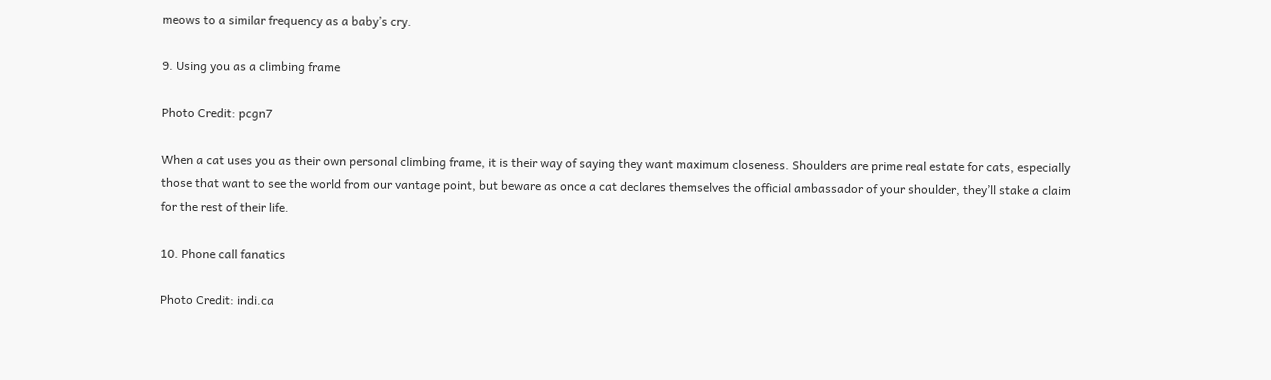meows to a similar frequency as a baby’s cry.

9. Using you as a climbing frame

Photo Credit: pcgn7

When a cat uses you as their own personal climbing frame, it is their way of saying they want maximum closeness. Shoulders are prime real estate for cats, especially those that want to see the world from our vantage point, but beware as once a cat declares themselves the official ambassador of your shoulder, they’ll stake a claim for the rest of their life.

10. Phone call fanatics

Photo Credit: indi.ca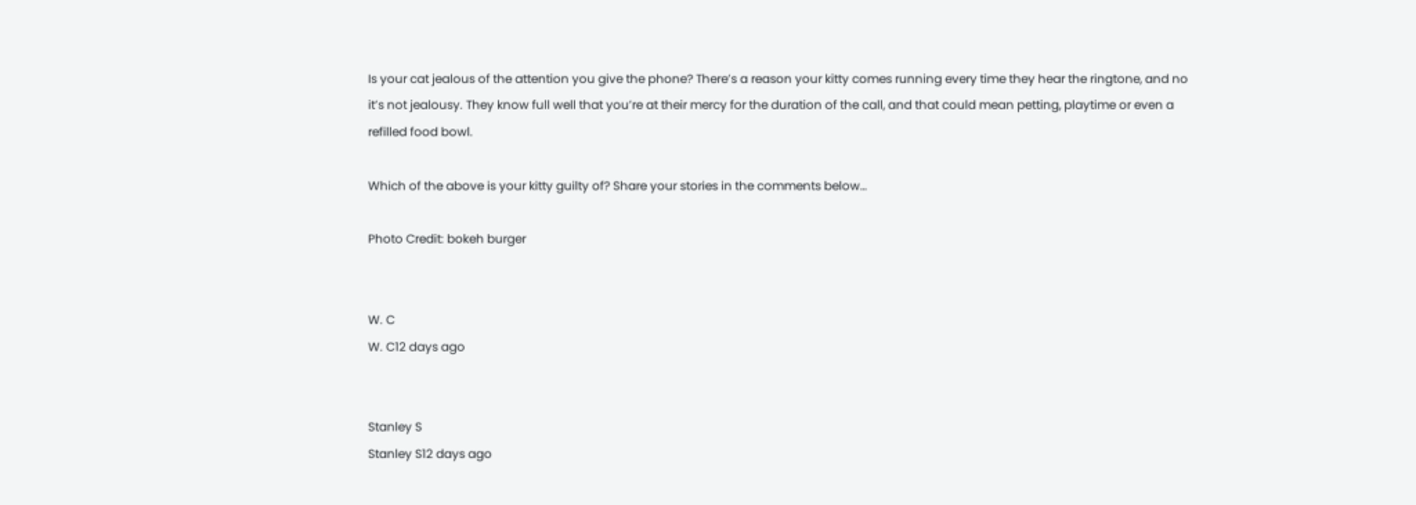Is your cat jealous of the attention you give the phone? There’s a reason your kitty comes running every time they hear the ringtone, and no it’s not jealousy. They know full well that you’re at their mercy for the duration of the call, and that could mean petting, playtime or even a refilled food bowl.

Which of the above is your kitty guilty of? Share your stories in the comments below…

Photo Credit: bokeh burger


W. C
W. C12 days ago


Stanley S
Stanley S12 days ago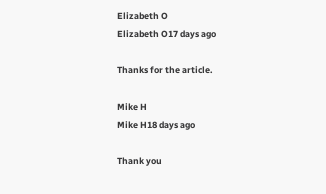Elizabeth O
Elizabeth O17 days ago

Thanks for the article.

Mike H
Mike H18 days ago

Thank you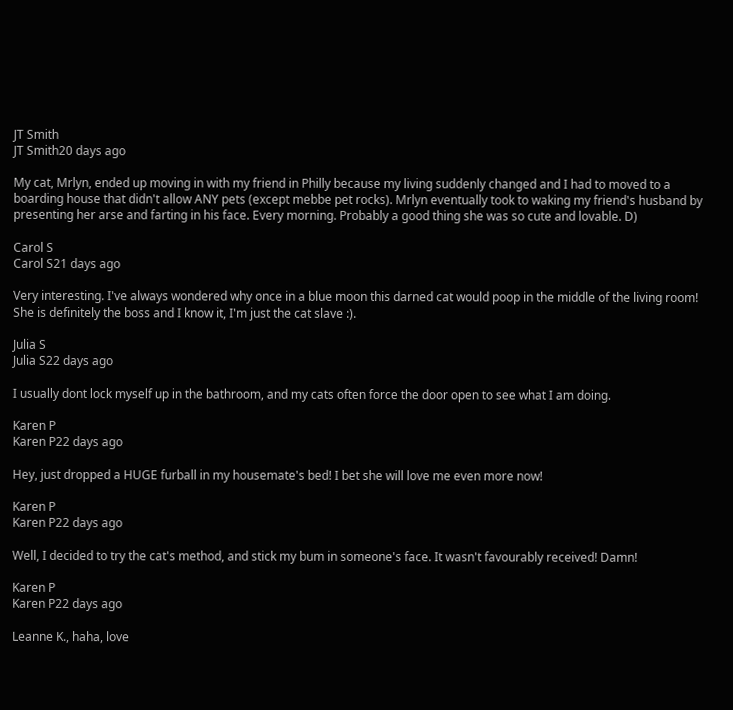JT Smith
JT Smith20 days ago

My cat, Mrlyn, ended up moving in with my friend in Philly because my living suddenly changed and I had to moved to a boarding house that didn't allow ANY pets (except mebbe pet rocks). Mrlyn eventually took to waking my friend's husband by presenting her arse and farting in his face. Every morning. Probably a good thing she was so cute and lovable. D)

Carol S
Carol S21 days ago

Very interesting. I've always wondered why once in a blue moon this darned cat would poop in the middle of the living room! She is definitely the boss and I know it, I'm just the cat slave :).

Julia S
Julia S22 days ago

I usually dont lock myself up in the bathroom, and my cats often force the door open to see what I am doing.

Karen P
Karen P22 days ago

Hey, just dropped a HUGE furball in my housemate's bed! I bet she will love me even more now!

Karen P
Karen P22 days ago

Well, I decided to try the cat's method, and stick my bum in someone's face. It wasn't favourably received! Damn!

Karen P
Karen P22 days ago

Leanne K., haha, love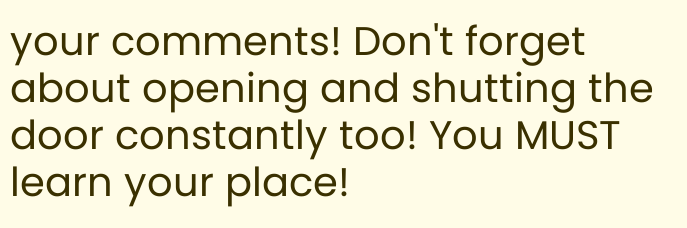your comments! Don't forget about opening and shutting the door constantly too! You MUST learn your place!